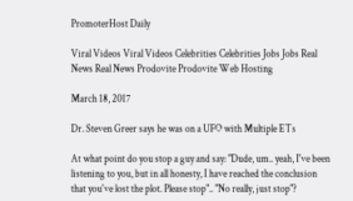PromoterHost Daily

Viral Videos Viral Videos Celebrities Celebrities Jobs Jobs Real News Real News Prodovite Prodovite Web Hosting

March 18, 2017

Dr. Steven Greer says he was on a UFO with Multiple ETs

At what point do you stop a guy and say: "Dude, um.. yeah, I've been listening to you, but in all honesty, I have reached the conclusion that you've lost the plot. Please stop".. "No really, just stop"?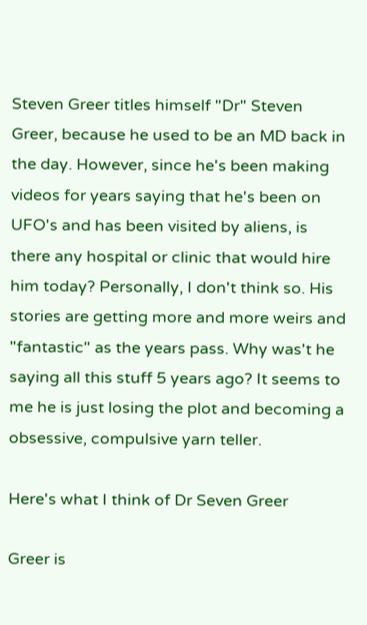Steven Greer titles himself "Dr" Steven Greer, because he used to be an MD back in the day. However, since he's been making videos for years saying that he's been on UFO's and has been visited by aliens, is there any hospital or clinic that would hire him today? Personally, I don't think so. His stories are getting more and more weirs and "fantastic" as the years pass. Why was't he saying all this stuff 5 years ago? It seems to me he is just losing the plot and becoming a obsessive, compulsive yarn teller.

Here's what I think of Dr Seven Greer

Greer is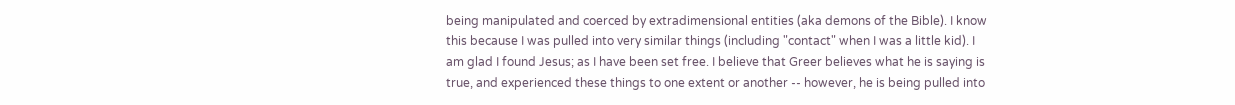being manipulated and coerced by extradimensional entities (aka demons of the Bible). I know this because I was pulled into very similar things (including "contact" when I was a little kid). I am glad I found Jesus; as I have been set free. I believe that Greer believes what he is saying is true, and experienced these things to one extent or another -- however, he is being pulled into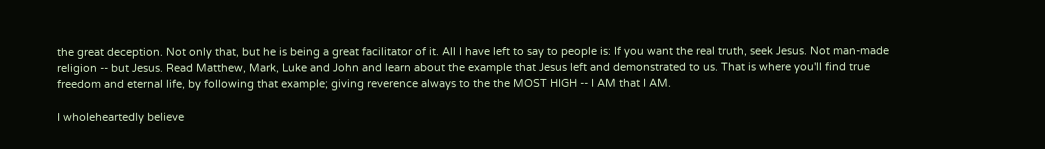the great deception. Not only that, but he is being a great facilitator of it. All I have left to say to people is: If you want the real truth, seek Jesus. Not man-made religion -- but Jesus. Read Matthew, Mark, Luke and John and learn about the example that Jesus left and demonstrated to us. That is where you'll find true freedom and eternal life, by following that example; giving reverence always to the the MOST HIGH -- I AM that I AM.

I wholeheartedly believe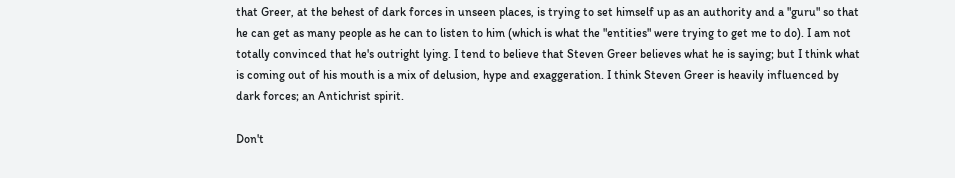that Greer, at the behest of dark forces in unseen places, is trying to set himself up as an authority and a "guru" so that he can get as many people as he can to listen to him (which is what the "entities" were trying to get me to do). I am not totally convinced that he's outright lying. I tend to believe that Steven Greer believes what he is saying; but I think what is coming out of his mouth is a mix of delusion, hype and exaggeration. I think Steven Greer is heavily influenced by dark forces; an Antichrist spirit.

Don't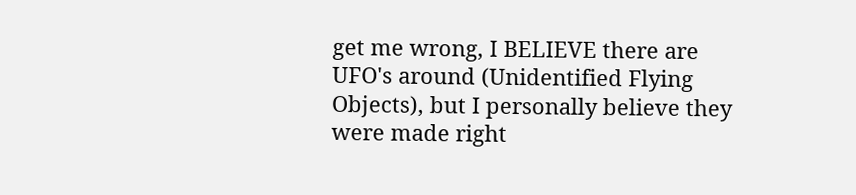get me wrong, I BELIEVE there are UFO's around (Unidentified Flying Objects), but I personally believe they were made right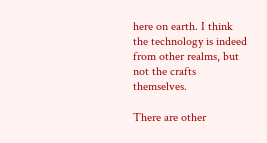here on earth. I think the technology is indeed from other realms, but not the crafts themselves.

There are other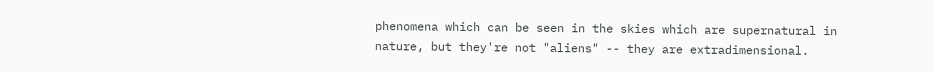phenomena which can be seen in the skies which are supernatural in nature, but they're not "aliens" -- they are extradimensional.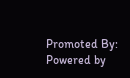Promoted By:
Powered by